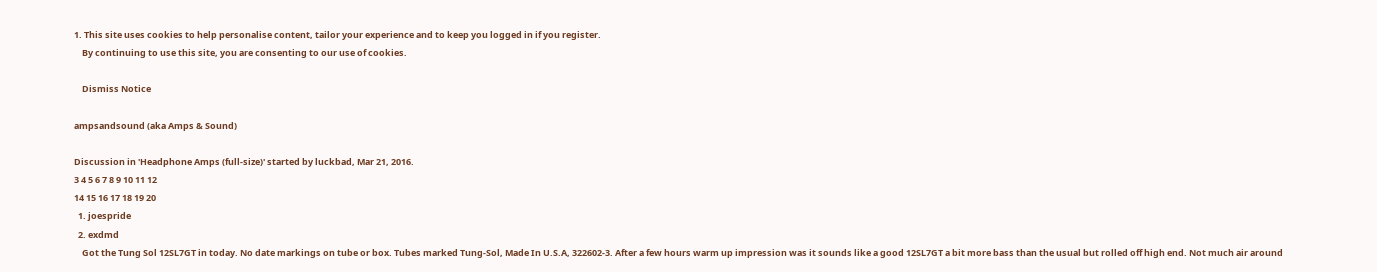1. This site uses cookies to help personalise content, tailor your experience and to keep you logged in if you register.
    By continuing to use this site, you are consenting to our use of cookies.

    Dismiss Notice

ampsandsound (aka Amps & Sound)

Discussion in 'Headphone Amps (full-size)' started by luckbad, Mar 21, 2016.
3 4 5 6 7 8 9 10 11 12
14 15 16 17 18 19 20
  1. joespride
  2. exdmd
    Got the Tung Sol 12SL7GT in today. No date markings on tube or box. Tubes marked Tung-Sol, Made In U.S.A, 322602-3. After a few hours warm up impression was it sounds like a good 12SL7GT a bit more bass than the usual but rolled off high end. Not much air around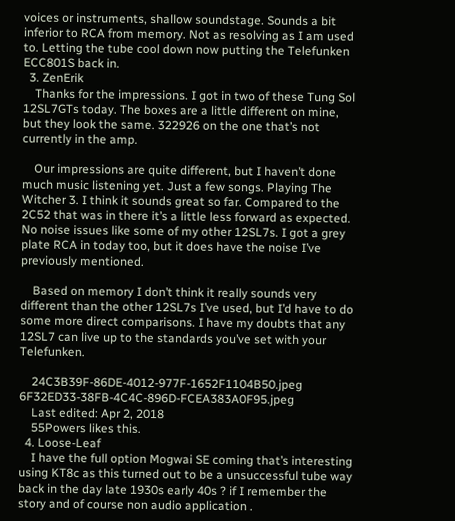voices or instruments, shallow soundstage. Sounds a bit inferior to RCA from memory. Not as resolving as I am used to. Letting the tube cool down now putting the Telefunken ECC801S back in.
  3. ZenErik
    Thanks for the impressions. I got in two of these Tung Sol 12SL7GTs today. The boxes are a little different on mine, but they look the same. 322926 on the one that’s not currently in the amp.

    Our impressions are quite different, but I haven’t done much music listening yet. Just a few songs. Playing The Witcher 3. I think it sounds great so far. Compared to the 2C52 that was in there it’s a little less forward as expected. No noise issues like some of my other 12SL7s. I got a grey plate RCA in today too, but it does have the noise I’ve previously mentioned.

    Based on memory I don’t think it really sounds very different than the other 12SL7s I’ve used, but I’d have to do some more direct comparisons. I have my doubts that any 12SL7 can live up to the standards you’ve set with your Telefunken.

    24C3B39F-86DE-4012-977F-1652F1104B50.jpeg 6F32ED33-38FB-4C4C-896D-FCEA383A0F95.jpeg
    Last edited: Apr 2, 2018
    55Powers likes this.
  4. Loose-Leaf
    I have the full option Mogwai SE coming that’s interesting using KT8c as this turned out to be a unsuccessful tube way back in the day late 1930s early 40s ? if I remember the story and of course non audio application .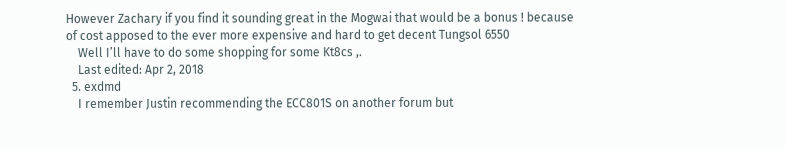However Zachary if you find it sounding great in the Mogwai that would be a bonus ! because of cost apposed to the ever more expensive and hard to get decent Tungsol 6550
    Well I’ll have to do some shopping for some Kt8cs ,.
    Last edited: Apr 2, 2018
  5. exdmd
    I remember Justin recommending the ECC801S on another forum but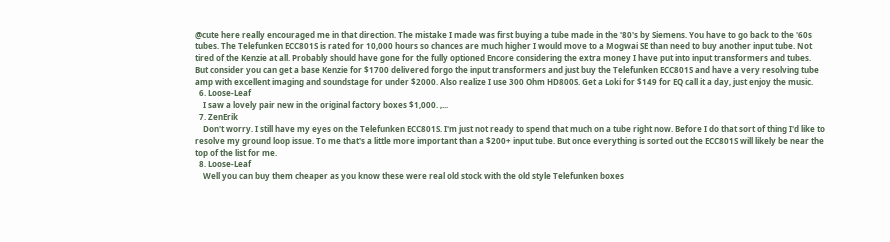@cute here really encouraged me in that direction. The mistake I made was first buying a tube made in the '80's by Siemens. You have to go back to the '60s tubes. The Telefunken ECC801S is rated for 10,000 hours so chances are much higher I would move to a Mogwai SE than need to buy another input tube. Not tired of the Kenzie at all. Probably should have gone for the fully optioned Encore considering the extra money I have put into input transformers and tubes. But consider you can get a base Kenzie for $1700 delivered forgo the input transformers and just buy the Telefunken ECC801S and have a very resolving tube amp with excellent imaging and soundstage for under $2000. Also realize I use 300 Ohm HD800S. Get a Loki for $149 for EQ call it a day, just enjoy the music.
  6. Loose-Leaf
    I saw a lovely pair new in the original factory boxes $1,000. ,...
  7. ZenErik
    Don't worry. I still have my eyes on the Telefunken ECC801S. I'm just not ready to spend that much on a tube right now. Before I do that sort of thing I'd like to resolve my ground loop issue. To me that's a little more important than a $200+ input tube. But once everything is sorted out the ECC801S will likely be near the top of the list for me.
  8. Loose-Leaf
    Well you can buy them cheaper as you know these were real old stock with the old style Telefunken boxes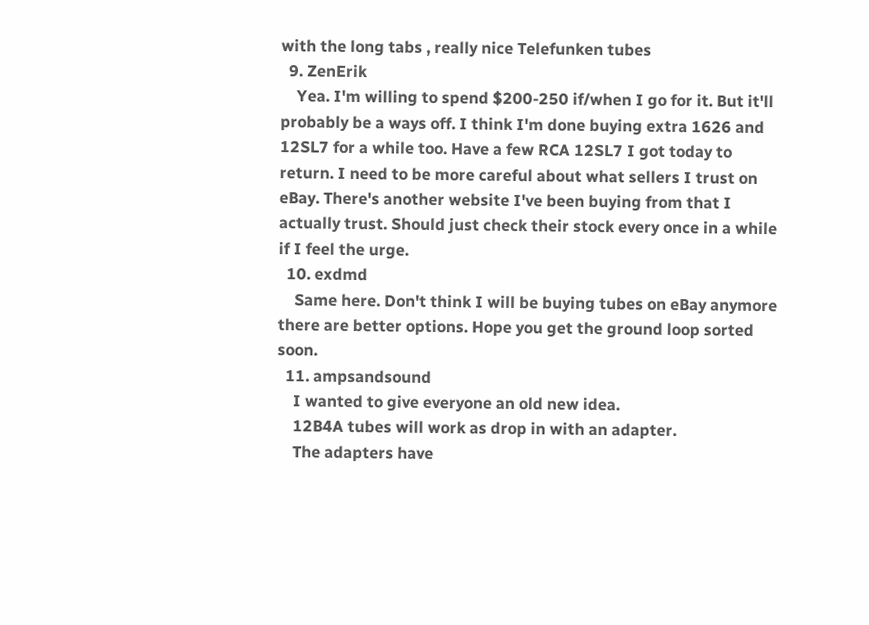with the long tabs , really nice Telefunken tubes
  9. ZenErik
    Yea. I'm willing to spend $200-250 if/when I go for it. But it'll probably be a ways off. I think I'm done buying extra 1626 and 12SL7 for a while too. Have a few RCA 12SL7 I got today to return. I need to be more careful about what sellers I trust on eBay. There's another website I've been buying from that I actually trust. Should just check their stock every once in a while if I feel the urge.
  10. exdmd
    Same here. Don't think I will be buying tubes on eBay anymore there are better options. Hope you get the ground loop sorted soon.
  11. ampsandsound
    I wanted to give everyone an old new idea.
    12B4A tubes will work as drop in with an adapter.
    The adapters have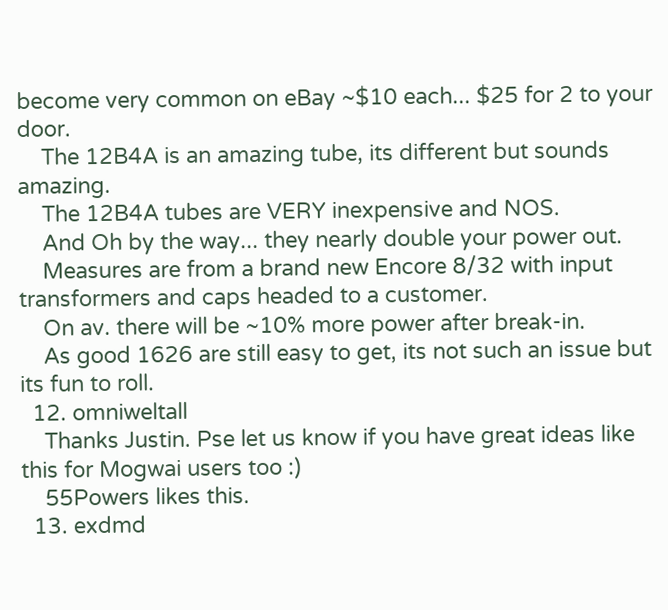become very common on eBay ~$10 each... $25 for 2 to your door.
    The 12B4A is an amazing tube, its different but sounds amazing.
    The 12B4A tubes are VERY inexpensive and NOS.
    And Oh by the way... they nearly double your power out.
    Measures are from a brand new Encore 8/32 with input transformers and caps headed to a customer.
    On av. there will be ~10% more power after break-in.
    As good 1626 are still easy to get, its not such an issue but its fun to roll.
  12. omniweltall
    Thanks Justin. Pse let us know if you have great ideas like this for Mogwai users too :)
    55Powers likes this.
  13. exdmd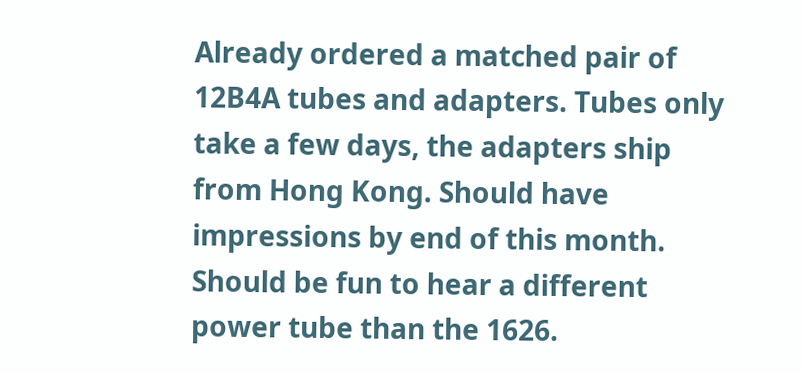Already ordered a matched pair of 12B4A tubes and adapters. Tubes only take a few days, the adapters ship from Hong Kong. Should have impressions by end of this month. Should be fun to hear a different power tube than the 1626.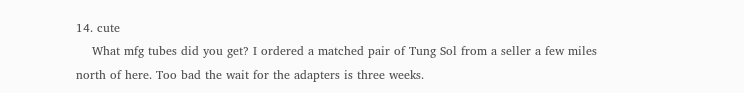14. cute
    What mfg tubes did you get? I ordered a matched pair of Tung Sol from a seller a few miles north of here. Too bad the wait for the adapters is three weeks.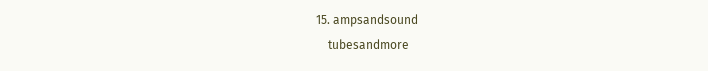15. ampsandsound
    tubesandmore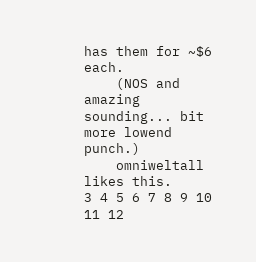has them for ~$6 each.
    (NOS and amazing sounding... bit more lowend punch.)
    omniweltall likes this.
3 4 5 6 7 8 9 10 11 12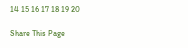14 15 16 17 18 19 20

Share This Page